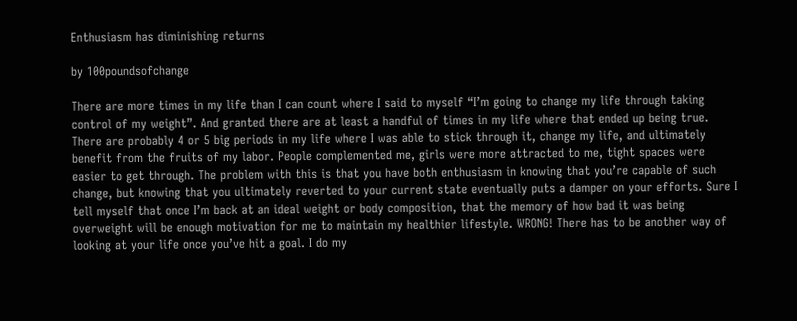Enthusiasm has diminishing returns

by 100poundsofchange

There are more times in my life than I can count where I said to myself “I’m going to change my life through taking control of my weight”. And granted there are at least a handful of times in my life where that ended up being true. There are probably 4 or 5 big periods in my life where I was able to stick through it, change my life, and ultimately benefit from the fruits of my labor. People complemented me, girls were more attracted to me, tight spaces were easier to get through. The problem with this is that you have both enthusiasm in knowing that you’re capable of such change, but knowing that you ultimately reverted to your current state eventually puts a damper on your efforts. Sure I tell myself that once I’m back at an ideal weight or body composition, that the memory of how bad it was being overweight will be enough motivation for me to maintain my healthier lifestyle. WRONG! There has to be another way of looking at your life once you’ve hit a goal. I do my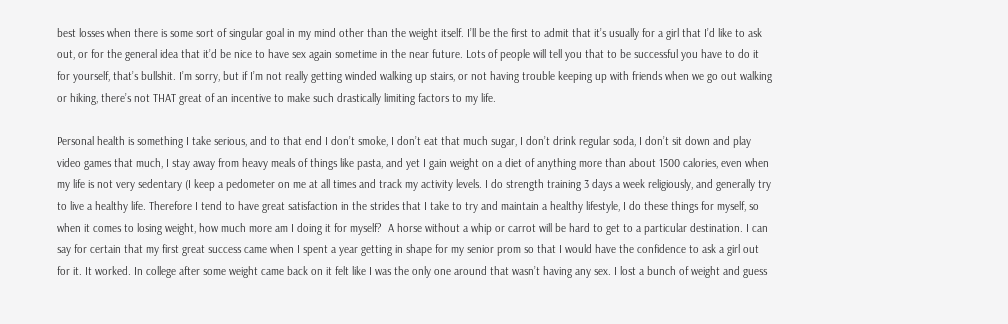best losses when there is some sort of singular goal in my mind other than the weight itself. I’ll be the first to admit that it’s usually for a girl that I’d like to ask out, or for the general idea that it’d be nice to have sex again sometime in the near future. Lots of people will tell you that to be successful you have to do it for yourself, that’s bullshit. I’m sorry, but if I’m not really getting winded walking up stairs, or not having trouble keeping up with friends when we go out walking or hiking, there’s not THAT great of an incentive to make such drastically limiting factors to my life.

Personal health is something I take serious, and to that end I don’t smoke, I don’t eat that much sugar, I don’t drink regular soda, I don’t sit down and play video games that much, I stay away from heavy meals of things like pasta, and yet I gain weight on a diet of anything more than about 1500 calories, even when my life is not very sedentary (I keep a pedometer on me at all times and track my activity levels. I do strength training 3 days a week religiously, and generally try to live a healthy life. Therefore I tend to have great satisfaction in the strides that I take to try and maintain a healthy lifestyle, I do these things for myself, so when it comes to losing weight, how much more am I doing it for myself?  A horse without a whip or carrot will be hard to get to a particular destination. I can say for certain that my first great success came when I spent a year getting in shape for my senior prom so that I would have the confidence to ask a girl out for it. It worked. In college after some weight came back on it felt like I was the only one around that wasn’t having any sex. I lost a bunch of weight and guess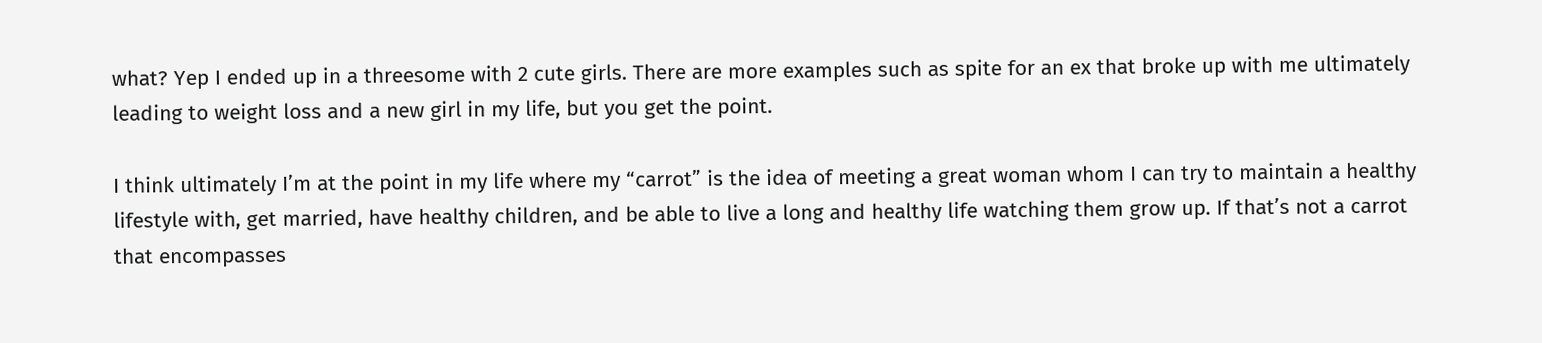what? Yep I ended up in a threesome with 2 cute girls. There are more examples such as spite for an ex that broke up with me ultimately leading to weight loss and a new girl in my life, but you get the point.

I think ultimately I’m at the point in my life where my “carrot” is the idea of meeting a great woman whom I can try to maintain a healthy lifestyle with, get married, have healthy children, and be able to live a long and healthy life watching them grow up. If that’s not a carrot that encompasses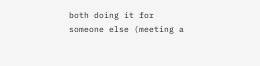both doing it for someone else (meeting a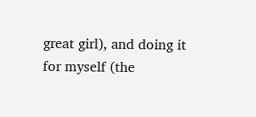great girl), and doing it for myself (the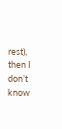rest), then I don’t know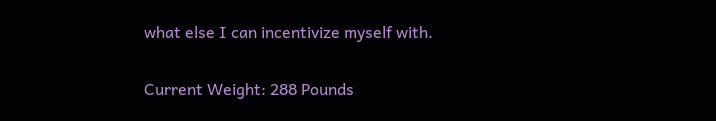what else I can incentivize myself with.

Current Weight: 288 Pounds